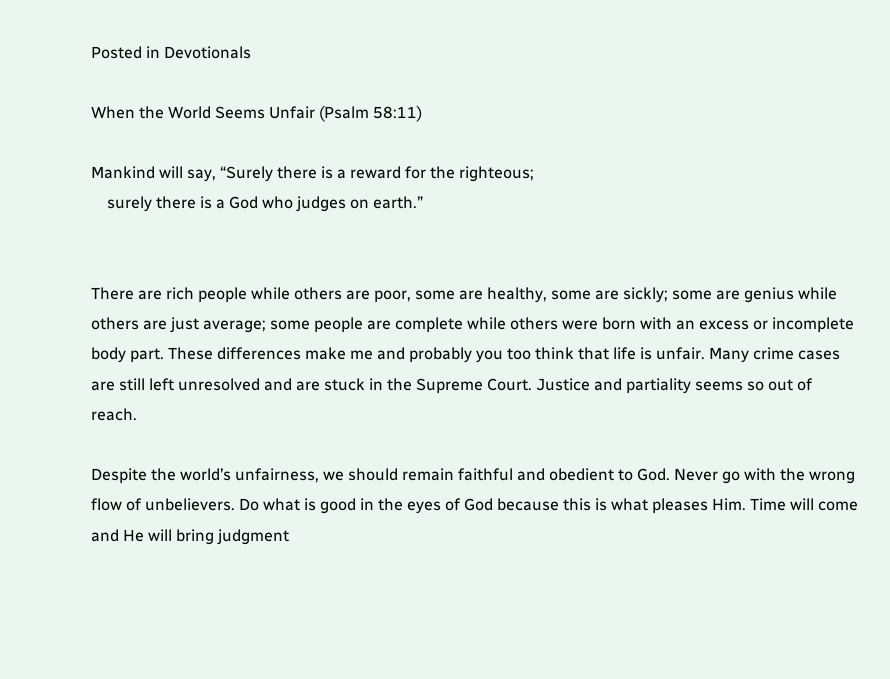Posted in Devotionals

When the World Seems Unfair (Psalm 58:11)

Mankind will say, “Surely there is a reward for the righteous;
    surely there is a God who judges on earth.”


There are rich people while others are poor, some are healthy, some are sickly; some are genius while others are just average; some people are complete while others were born with an excess or incomplete body part. These differences make me and probably you too think that life is unfair. Many crime cases are still left unresolved and are stuck in the Supreme Court. Justice and partiality seems so out of reach.

Despite the world’s unfairness, we should remain faithful and obedient to God. Never go with the wrong flow of unbelievers. Do what is good in the eyes of God because this is what pleases Him. Time will come and He will bring judgment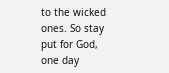to the wicked ones. So stay put for God, one day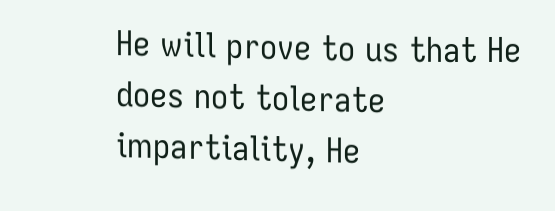He will prove to us that He does not tolerate impartiality, He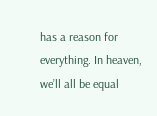has a reason for everything. In heaven, we’ll all be equal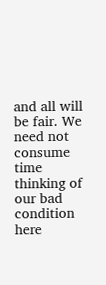and all will be fair. We need not consume time thinking of our bad condition here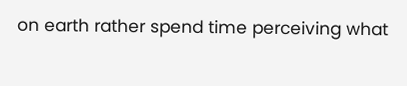on earth rather spend time perceiving what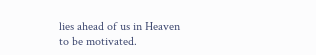lies ahead of us in Heaven to be motivated.